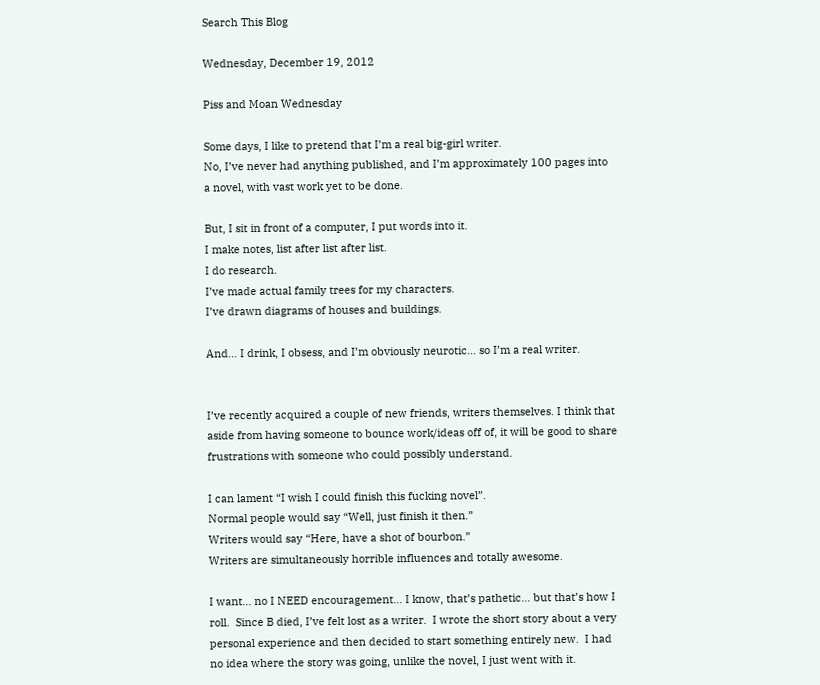Search This Blog

Wednesday, December 19, 2012

Piss and Moan Wednesday

Some days, I like to pretend that I’m a real big-girl writer.
No, I’ve never had anything published, and I’m approximately 100 pages into a novel, with vast work yet to be done.

But, I sit in front of a computer, I put words into it.
I make notes, list after list after list.
I do research.
I’ve made actual family trees for my characters.
I’ve drawn diagrams of houses and buildings.

And… I drink, I obsess, and I’m obviously neurotic… so I’m a real writer.


I’ve recently acquired a couple of new friends, writers themselves. I think that aside from having someone to bounce work/ideas off of, it will be good to share frustrations with someone who could possibly understand.

I can lament “I wish I could finish this fucking novel”.
Normal people would say “Well, just finish it then.”
Writers would say “Here, have a shot of bourbon.”
Writers are simultaneously horrible influences and totally awesome.

I want… no I NEED encouragement… I know, that’s pathetic… but that’s how I roll.  Since B died, I’ve felt lost as a writer.  I wrote the short story about a very personal experience and then decided to start something entirely new.  I had no idea where the story was going, unlike the novel, I just went with it.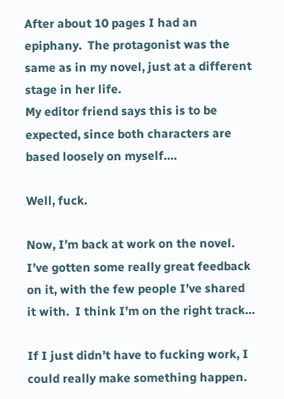After about 10 pages I had an epiphany.  The protagonist was the same as in my novel, just at a different stage in her life.
My editor friend says this is to be expected, since both characters are based loosely on myself….

Well, fuck.

Now, I’m back at work on the novel.
I’ve gotten some really great feedback on it, with the few people I’ve shared it with.  I think I’m on the right track…

If I just didn’t have to fucking work, I could really make something happen.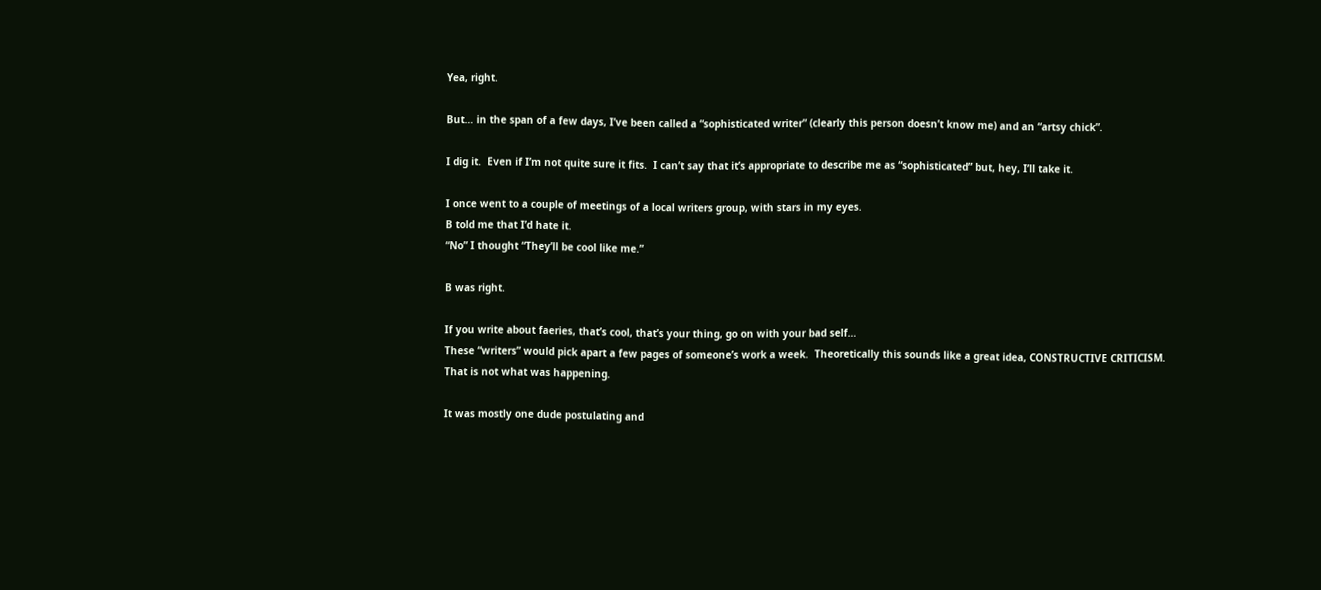Yea, right.

But… in the span of a few days, I’ve been called a “sophisticated writer” (clearly this person doesn’t know me) and an “artsy chick”.

I dig it.  Even if I’m not quite sure it fits.  I can’t say that it’s appropriate to describe me as “sophisticated” but, hey, I’ll take it.

I once went to a couple of meetings of a local writers group, with stars in my eyes.
B told me that I’d hate it.
“No” I thought “They’ll be cool like me.”

B was right.

If you write about faeries, that’s cool, that’s your thing, go on with your bad self…
These “writers” would pick apart a few pages of someone’s work a week.  Theoretically this sounds like a great idea, CONSTRUCTIVE CRITICISM.
That is not what was happening.

It was mostly one dude postulating and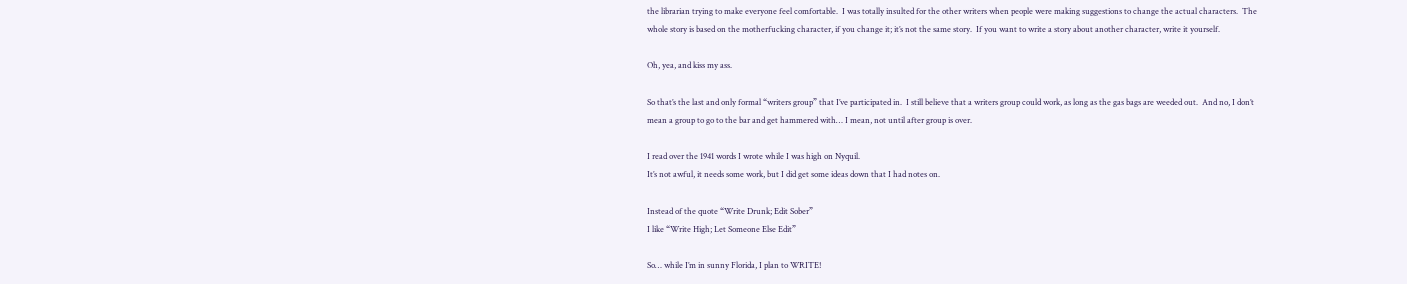the librarian trying to make everyone feel comfortable.  I was totally insulted for the other writers when people were making suggestions to change the actual characters.  The whole story is based on the motherfucking character, if you change it; it’s not the same story.  If you want to write a story about another character, write it yourself.

Oh, yea, and kiss my ass.

So that’s the last and only formal “writers group” that I’ve participated in.  I still believe that a writers group could work, as long as the gas bags are weeded out.  And no, I don’t mean a group to go to the bar and get hammered with… I mean, not until after group is over.

I read over the 1941 words I wrote while I was high on Nyquil.
It’s not awful, it needs some work, but I did get some ideas down that I had notes on.

Instead of the quote “Write Drunk; Edit Sober”
I like “Write High; Let Someone Else Edit”

So… while I’m in sunny Florida, I plan to WRITE!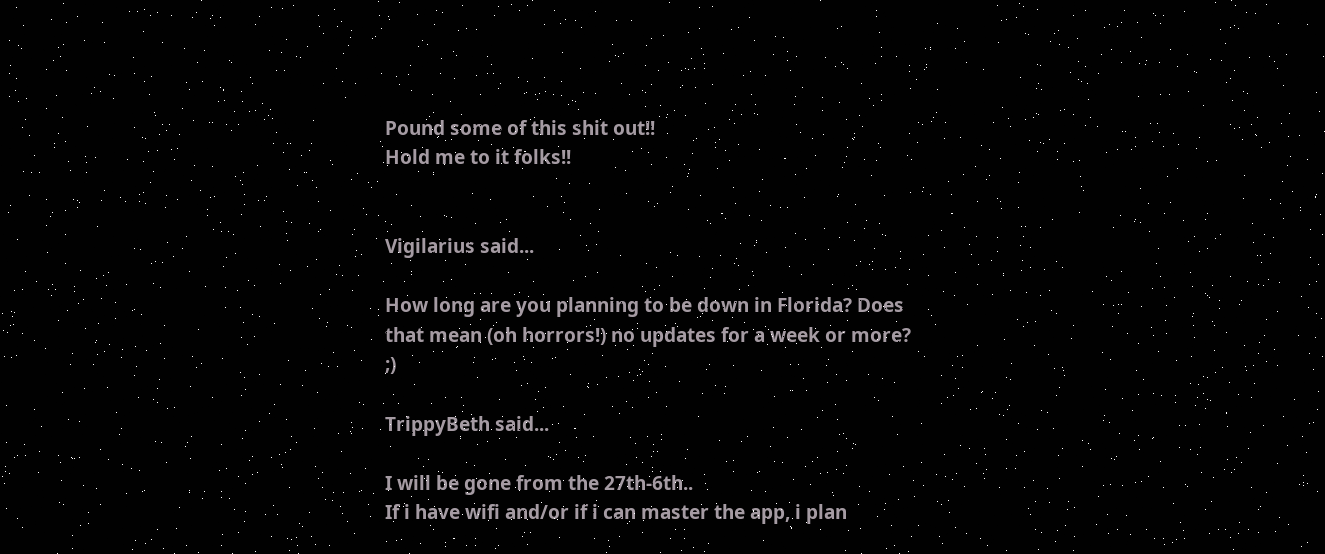Pound some of this shit out!!
Hold me to it folks!!


Vigilarius said...

How long are you planning to be down in Florida? Does that mean (oh horrors!) no updates for a week or more? ;)

TrippyBeth said...

I will be gone from the 27th-6th..
If i have wifi and/or if i can master the app, i plan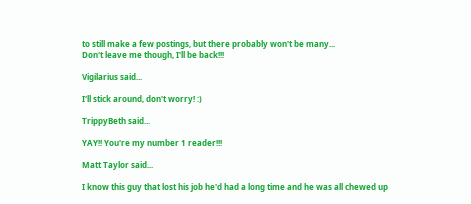to still make a few postings, but there probably won't be many...
Don't leave me though, I'll be back!!!

Vigilarius said...

I'll stick around, don't worry! :)

TrippyBeth said...

YAY!! You're my number 1 reader!!!

Matt Taylor said...

I know this guy that lost his job he'd had a long time and he was all chewed up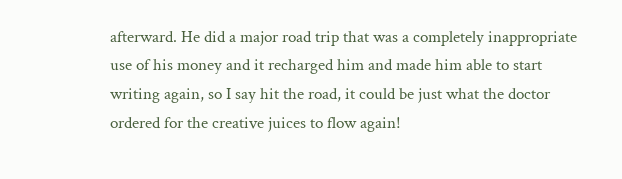afterward. He did a major road trip that was a completely inappropriate use of his money and it recharged him and made him able to start writing again, so I say hit the road, it could be just what the doctor ordered for the creative juices to flow again!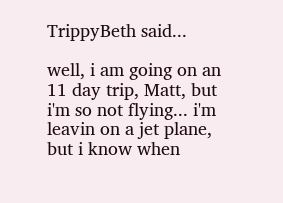TrippyBeth said...

well, i am going on an 11 day trip, Matt, but i'm so not flying... i'm leavin on a jet plane, but i know when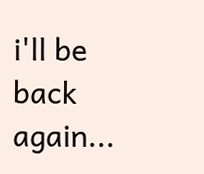i'll be back again...